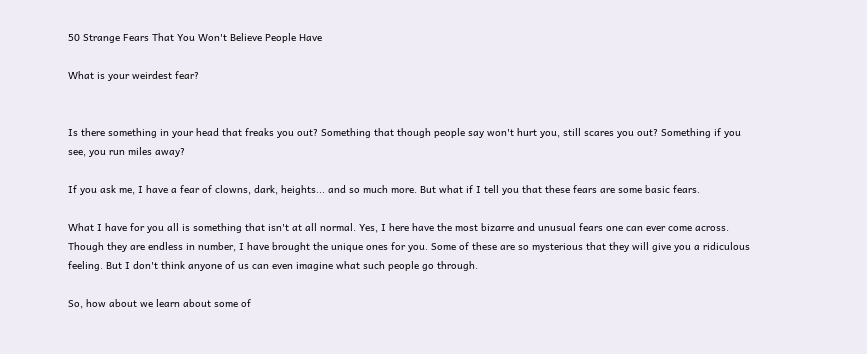50 Strange Fears That You Won't Believe People Have

What is your weirdest fear?


Is there something in your head that freaks you out? Something that though people say won't hurt you, still scares you out? Something if you see, you run miles away?

If you ask me, I have a fear of clowns, dark, heights... and so much more. But what if I tell you that these fears are some basic fears.

What I have for you all is something that isn't at all normal. Yes, I here have the most bizarre and unusual fears one can ever come across. Though they are endless in number, I have brought the unique ones for you. Some of these are so mysterious that they will give you a ridiculous feeling. But I don't think anyone of us can even imagine what such people go through.

So, how about we learn about some of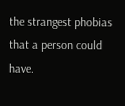the strangest phobias that a person could have.